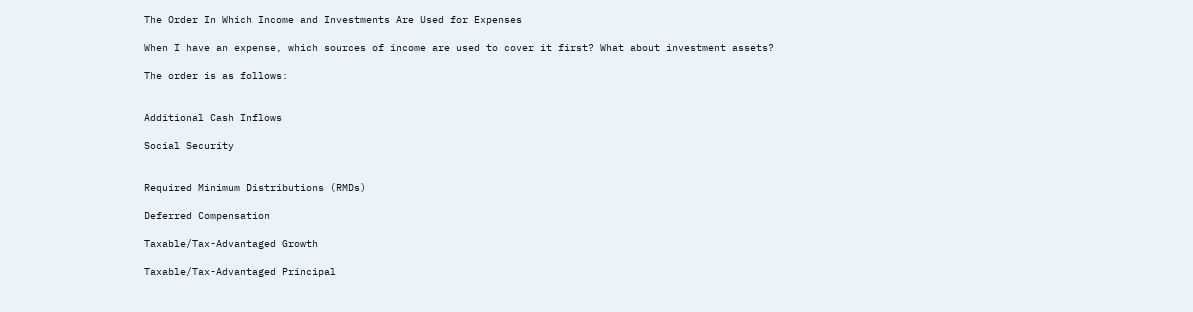The Order In Which Income and Investments Are Used for Expenses

When I have an expense, which sources of income are used to cover it first? What about investment assets?

The order is as follows:


Additional Cash Inflows

Social Security


Required Minimum Distributions (RMDs)

Deferred Compensation

Taxable/Tax-Advantaged Growth

Taxable/Tax-Advantaged Principal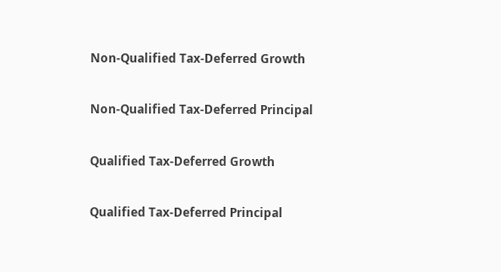Non-Qualified Tax-Deferred Growth

Non-Qualified Tax-Deferred Principal

Qualified Tax-Deferred Growth

Qualified Tax-Deferred Principal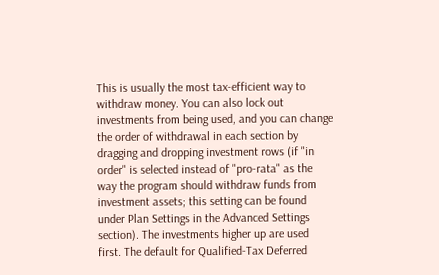This is usually the most tax-efficient way to withdraw money. You can also lock out investments from being used, and you can change the order of withdrawal in each section by dragging and dropping investment rows (if "in order" is selected instead of "pro-rata" as the way the program should withdraw funds from investment assets; this setting can be found under Plan Settings in the Advanced Settings section). The investments higher up are used first. The default for Qualified-Tax Deferred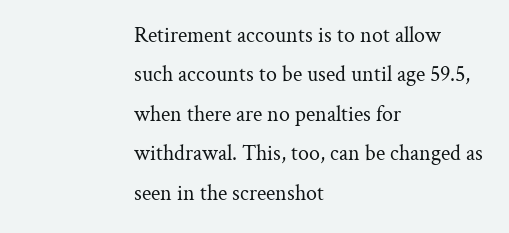Retirement accounts is to not allow such accounts to be used until age 59.5, when there are no penalties for withdrawal. This, too, can be changed as seen in the screenshot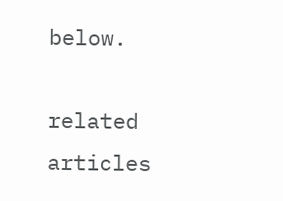below.

related articles